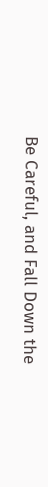Be Careful, and Fall Down the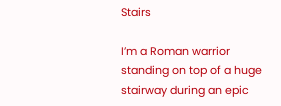Stairs

I’m a Roman warrior standing on top of a huge stairway during an epic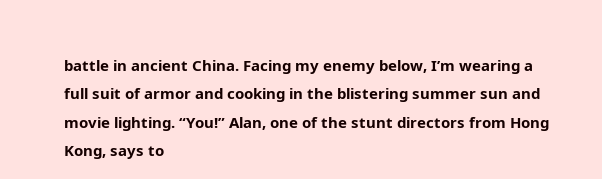battle in ancient China. Facing my enemy below, I’m wearing a full suit of armor and cooking in the blistering summer sun and movie lighting. “You!” Alan, one of the stunt directors from Hong Kong, says to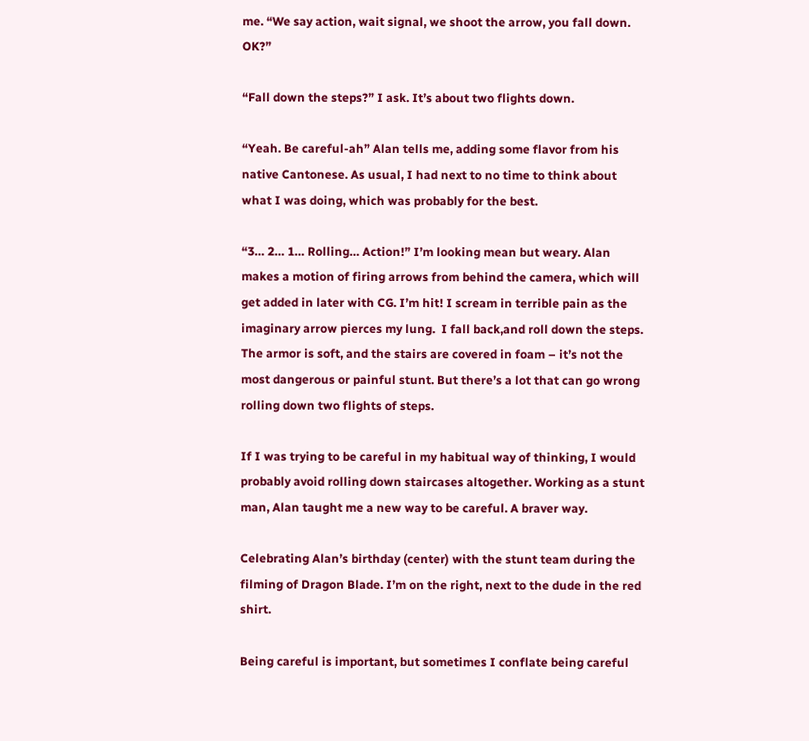me. “We say action, wait signal, we shoot the arrow, you fall down.  OK?”

“Fall down the steps?” I ask. It’s about two flights down.

“Yeah. Be careful-ah” Alan tells me, adding some flavor from his native Cantonese. As usual, I had next to no time to think about what I was doing, which was probably for the best.

“3… 2… 1… Rolling… Action!” I’m looking mean but weary. Alan makes a motion of firing arrows from behind the camera, which will get added in later with CG. I’m hit! I scream in terrible pain as the imaginary arrow pierces my lung.  I fall back,and roll down the steps. The armor is soft, and the stairs are covered in foam – it’s not the most dangerous or painful stunt. But there’s a lot that can go wrong rolling down two flights of steps.

If I was trying to be careful in my habitual way of thinking, I would probably avoid rolling down staircases altogether. Working as a stunt man, Alan taught me a new way to be careful. A braver way.

Celebrating Alan’s birthday (center) with the stunt team during the filming of Dragon Blade. I’m on the right, next to the dude in the red shirt.

Being careful is important, but sometimes I conflate being careful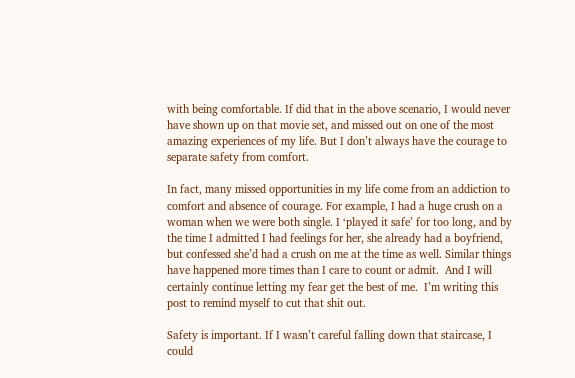with being comfortable. If did that in the above scenario, I would never have shown up on that movie set, and missed out on one of the most amazing experiences of my life. But I don’t always have the courage to separate safety from comfort.

In fact, many missed opportunities in my life come from an addiction to comfort and absence of courage. For example, I had a huge crush on a woman when we were both single. I ‘played it safe’ for too long, and by the time I admitted I had feelings for her, she already had a boyfriend, but confessed she’d had a crush on me at the time as well. Similar things have happened more times than I care to count or admit.  And I will certainly continue letting my fear get the best of me.  I’m writing this post to remind myself to cut that shit out.

Safety is important. If I wasn’t careful falling down that staircase, I could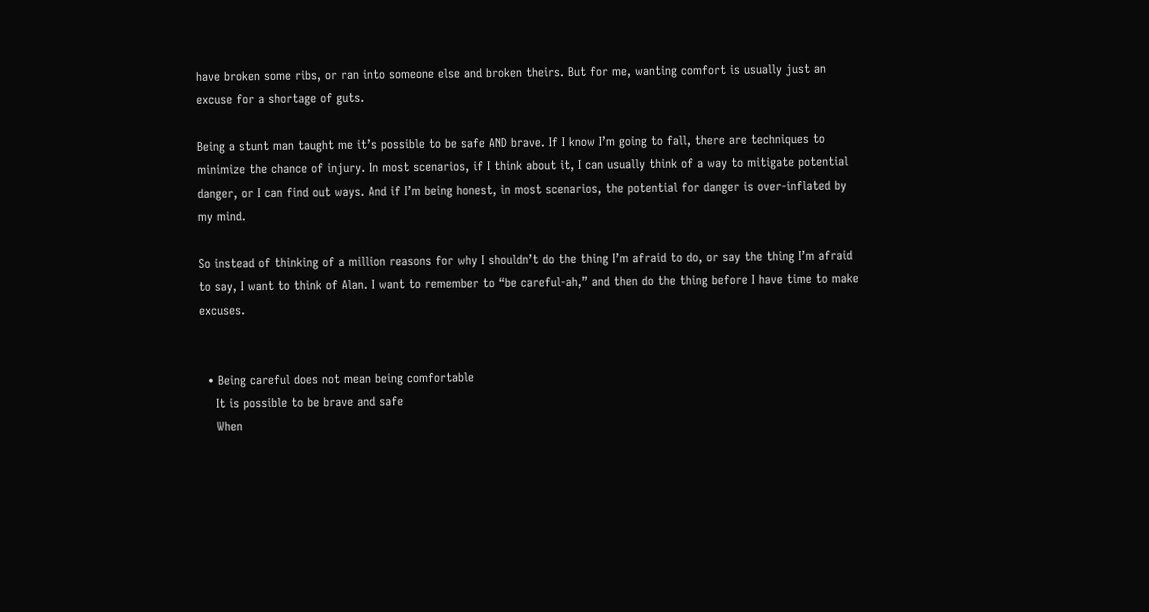have broken some ribs, or ran into someone else and broken theirs. But for me, wanting comfort is usually just an excuse for a shortage of guts.

Being a stunt man taught me it’s possible to be safe AND brave. If I know I’m going to fall, there are techniques to minimize the chance of injury. In most scenarios, if I think about it, I can usually think of a way to mitigate potential danger, or I can find out ways. And if I’m being honest, in most scenarios, the potential for danger is over-inflated by my mind.

So instead of thinking of a million reasons for why I shouldn’t do the thing I’m afraid to do, or say the thing I’m afraid to say, I want to think of Alan. I want to remember to “be careful-ah,” and then do the thing before I have time to make excuses.


  • Being careful does not mean being comfortable
    It is possible to be brave and safe
    When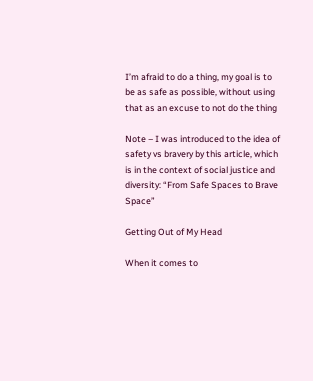I’m afraid to do a thing, my goal is to be as safe as possible, without using that as an excuse to not do the thing

Note – I was introduced to the idea of safety vs bravery by this article, which is in the context of social justice and diversity: “From Safe Spaces to Brave Space”

Getting Out of My Head

When it comes to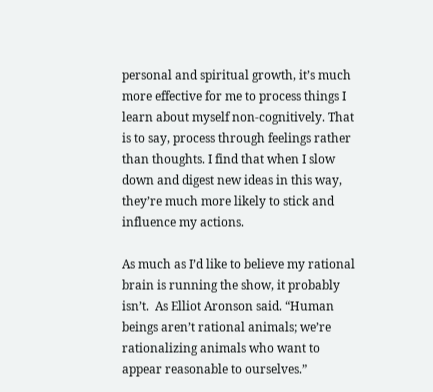personal and spiritual growth, it’s much more effective for me to process things I learn about myself non-cognitively. That is to say, process through feelings rather than thoughts. I find that when I slow down and digest new ideas in this way, they’re much more likely to stick and influence my actions.

As much as I’d like to believe my rational brain is running the show, it probably isn’t.  As Elliot Aronson said. “Human beings aren’t rational animals; we’re rationalizing animals who want to appear reasonable to ourselves.”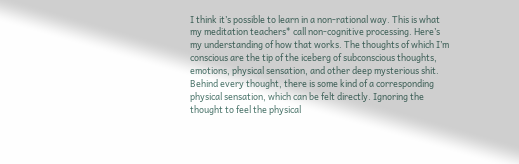I think it’s possible to learn in a non-rational way. This is what my meditation teachers* call non-cognitive processing. Here’s my understanding of how that works. The thoughts of which I’m conscious are the tip of the iceberg of subconscious thoughts, emotions, physical sensation, and other deep mysterious shit. Behind every thought, there is some kind of a corresponding physical sensation, which can be felt directly. Ignoring the thought to feel the physical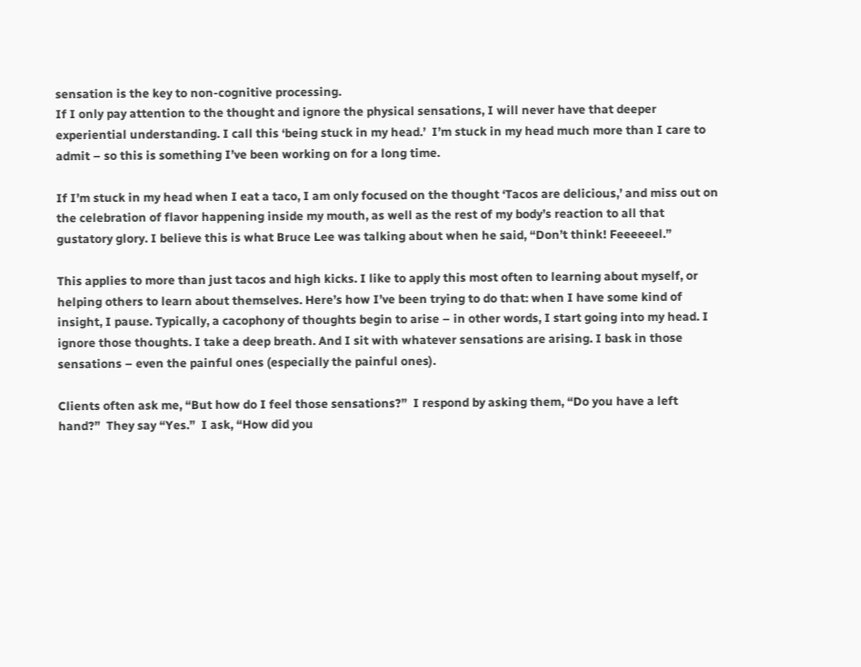sensation is the key to non-cognitive processing.
If I only pay attention to the thought and ignore the physical sensations, I will never have that deeper experiential understanding. I call this ‘being stuck in my head.’  I’m stuck in my head much more than I care to admit – so this is something I’ve been working on for a long time.

If I’m stuck in my head when I eat a taco, I am only focused on the thought ‘Tacos are delicious,’ and miss out on the celebration of flavor happening inside my mouth, as well as the rest of my body’s reaction to all that gustatory glory. I believe this is what Bruce Lee was talking about when he said, “Don’t think! Feeeeeel.”

This applies to more than just tacos and high kicks. I like to apply this most often to learning about myself, or helping others to learn about themselves. Here’s how I’ve been trying to do that: when I have some kind of insight, I pause. Typically, a cacophony of thoughts begin to arise – in other words, I start going into my head. I ignore those thoughts. I take a deep breath. And I sit with whatever sensations are arising. I bask in those sensations – even the painful ones (especially the painful ones).

Clients often ask me, “But how do I feel those sensations?”  I respond by asking them, “Do you have a left hand?”  They say “Yes.”  I ask, “How did you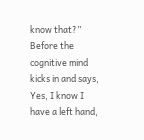know that?”  Before the cognitive mind kicks in and says, Yes, I know I have a left hand,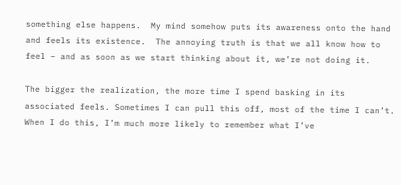something else happens.  My mind somehow puts its awareness onto the hand and feels its existence.  The annoying truth is that we all know how to feel – and as soon as we start thinking about it, we’re not doing it.

The bigger the realization, the more time I spend basking in its associated feels. Sometimes I can pull this off, most of the time I can’t.  When I do this, I’m much more likely to remember what I’ve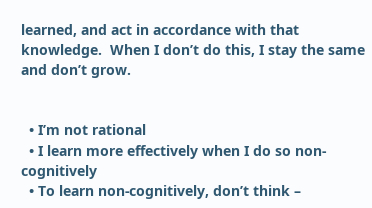learned, and act in accordance with that knowledge.  When I don’t do this, I stay the same and don’t grow.


  • I’m not rational
  • I learn more effectively when I do so non-cognitively
  • To learn non-cognitively, don’t think –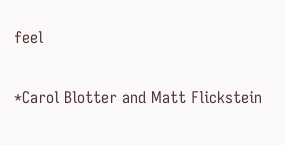feel

*Carol Blotter and Matt Flickstein